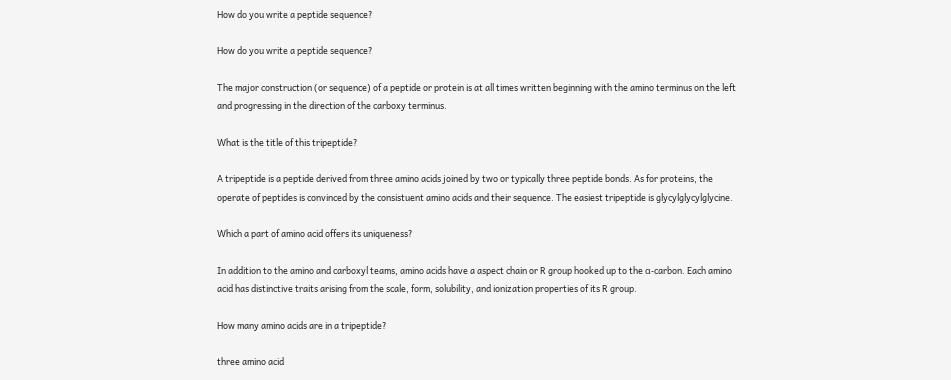How do you write a peptide sequence?

How do you write a peptide sequence?

The major construction (or sequence) of a peptide or protein is at all times written beginning with the amino terminus on the left and progressing in the direction of the carboxy terminus.

What is the title of this tripeptide?

A tripeptide is a peptide derived from three amino acids joined by two or typically three peptide bonds. As for proteins, the operate of peptides is convinced by the consistuent amino acids and their sequence. The easiest tripeptide is glycylglycylglycine.

Which a part of amino acid offers its uniqueness?

In addition to the amino and carboxyl teams, amino acids have a aspect chain or R group hooked up to the α-carbon. Each amino acid has distinctive traits arising from the scale, form, solubility, and ionization properties of its R group.

How many amino acids are in a tripeptide?

three amino acid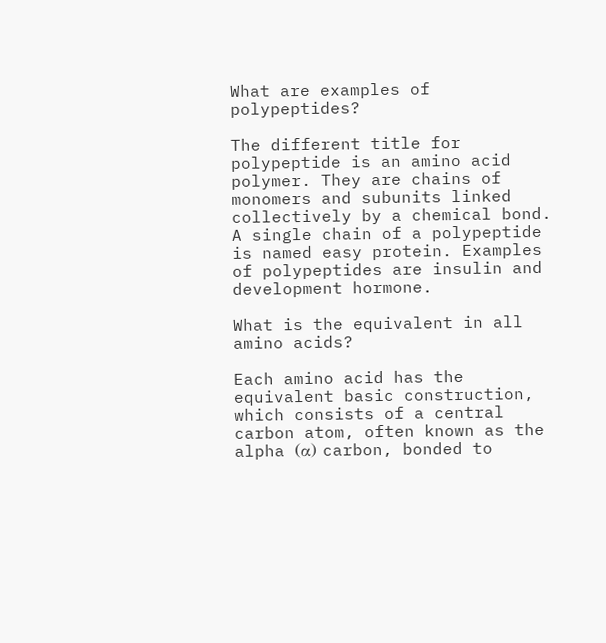What are examples of polypeptides?

The different title for polypeptide is an amino acid polymer. They are chains of monomers and subunits linked collectively by a chemical bond. A single chain of a polypeptide is named easy protein. Examples of polypeptides are insulin and development hormone.

What is the equivalent in all amino acids?

Each amino acid has the equivalent basic construction, which consists of a central carbon atom, often known as the alpha (α) carbon, bonded to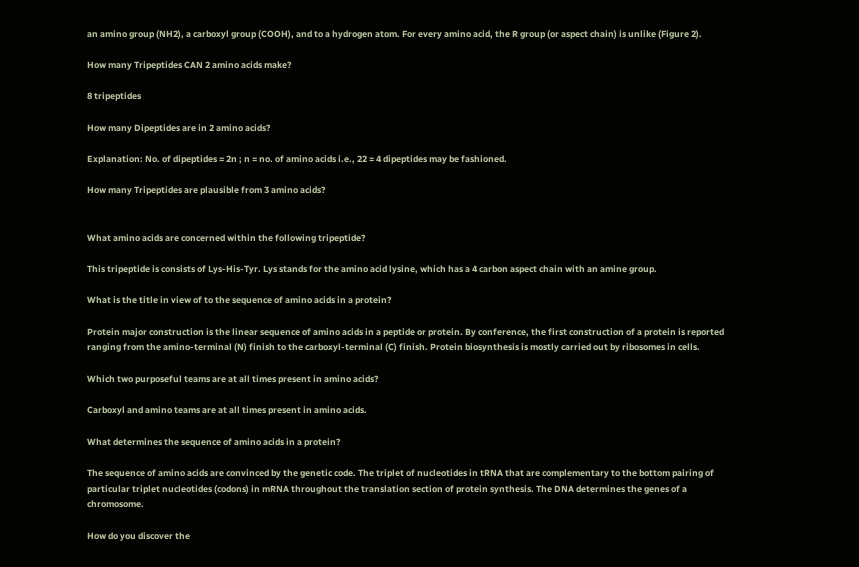an amino group (NH2), a carboxyl group (COOH), and to a hydrogen atom. For every amino acid, the R group (or aspect chain) is unlike (Figure 2).

How many Tripeptides CAN 2 amino acids make?

8 tripeptides

How many Dipeptides are in 2 amino acids?

Explanation: No. of dipeptides = 2n ; n = no. of amino acids i.e., 22 = 4 dipeptides may be fashioned.

How many Tripeptides are plausible from 3 amino acids?


What amino acids are concerned within the following tripeptide?

This tripeptide is consists of Lys-His-Tyr. Lys stands for the amino acid lysine, which has a 4 carbon aspect chain with an amine group.

What is the title in view of to the sequence of amino acids in a protein?

Protein major construction is the linear sequence of amino acids in a peptide or protein. By conference, the first construction of a protein is reported ranging from the amino-terminal (N) finish to the carboxyl-terminal (C) finish. Protein biosynthesis is mostly carried out by ribosomes in cells.

Which two purposeful teams are at all times present in amino acids?

Carboxyl and amino teams are at all times present in amino acids.

What determines the sequence of amino acids in a protein?

The sequence of amino acids are convinced by the genetic code. The triplet of nucleotides in tRNA that are complementary to the bottom pairing of particular triplet nucleotides (codons) in mRNA throughout the translation section of protein synthesis. The DNA determines the genes of a chromosome.

How do you discover the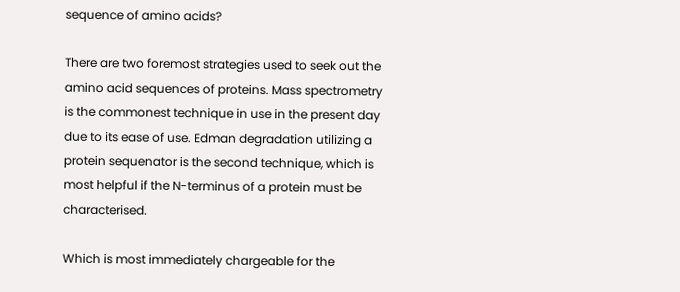sequence of amino acids?

There are two foremost strategies used to seek out the amino acid sequences of proteins. Mass spectrometry is the commonest technique in use in the present day due to its ease of use. Edman degradation utilizing a protein sequenator is the second technique, which is most helpful if the N-terminus of a protein must be characterised.

Which is most immediately chargeable for the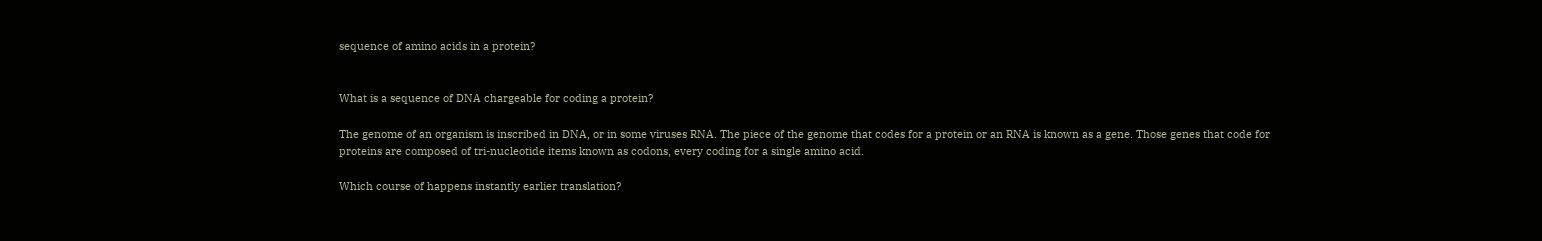sequence of amino acids in a protein?


What is a sequence of DNA chargeable for coding a protein?

The genome of an organism is inscribed in DNA, or in some viruses RNA. The piece of the genome that codes for a protein or an RNA is known as a gene. Those genes that code for proteins are composed of tri-nucleotide items known as codons, every coding for a single amino acid.

Which course of happens instantly earlier translation?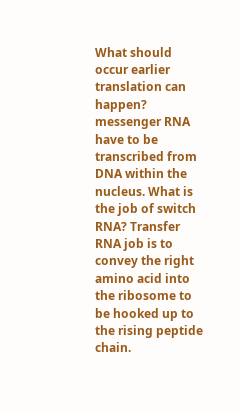What should occur earlier translation can happen? messenger RNA have to be transcribed from DNA within the nucleus. What is the job of switch RNA? Transfer RNA job is to convey the right amino acid into the ribosome to be hooked up to the rising peptide chain.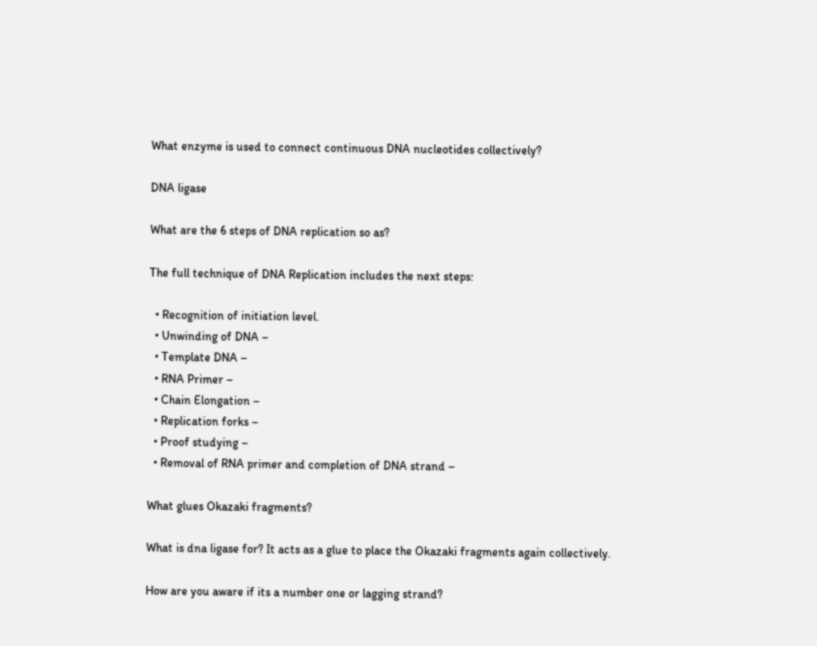What enzyme is used to connect continuous DNA nucleotides collectively?

DNA ligase

What are the 6 steps of DNA replication so as?

The full technique of DNA Replication includes the next steps:

  • Recognition of initiation level.
  • Unwinding of DNA –
  • Template DNA –
  • RNA Primer –
  • Chain Elongation –
  • Replication forks –
  • Proof studying –
  • Removal of RNA primer and completion of DNA strand –

What glues Okazaki fragments?

What is dna ligase for? It acts as a glue to place the Okazaki fragments again collectively.

How are you aware if its a number one or lagging strand?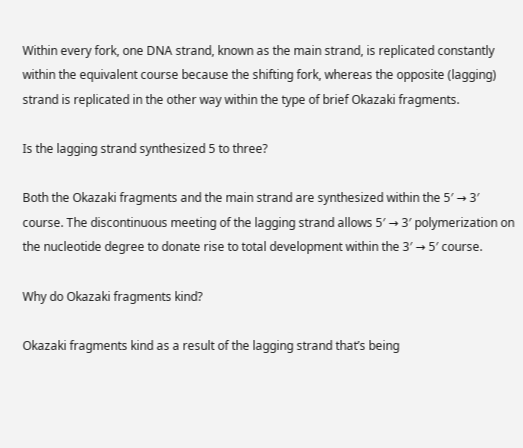Within every fork, one DNA strand, known as the main strand, is replicated constantly within the equivalent course because the shifting fork, whereas the opposite (lagging) strand is replicated in the other way within the type of brief Okazaki fragments.

Is the lagging strand synthesized 5 to three?

Both the Okazaki fragments and the main strand are synthesized within the 5′ → 3′ course. The discontinuous meeting of the lagging strand allows 5′ → 3′ polymerization on the nucleotide degree to donate rise to total development within the 3′ → 5′ course.

Why do Okazaki fragments kind?

Okazaki fragments kind as a result of the lagging strand that’s being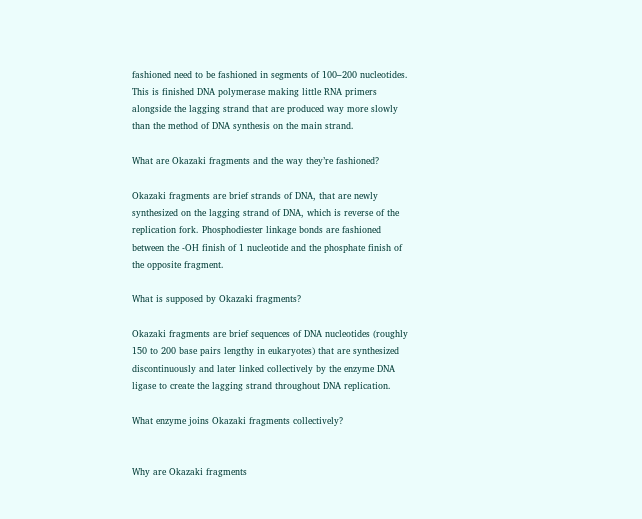fashioned need to be fashioned in segments of 100–200 nucleotides. This is finished DNA polymerase making little RNA primers alongside the lagging strand that are produced way more slowly than the method of DNA synthesis on the main strand.

What are Okazaki fragments and the way they’re fashioned?

Okazaki fragments are brief strands of DNA, that are newly synthesized on the lagging strand of DNA, which is reverse of the replication fork. Phosphodiester linkage bonds are fashioned between the -OH finish of 1 nucleotide and the phosphate finish of the opposite fragment.

What is supposed by Okazaki fragments?

Okazaki fragments are brief sequences of DNA nucleotides (roughly 150 to 200 base pairs lengthy in eukaryotes) that are synthesized discontinuously and later linked collectively by the enzyme DNA ligase to create the lagging strand throughout DNA replication.

What enzyme joins Okazaki fragments collectively?


Why are Okazaki fragments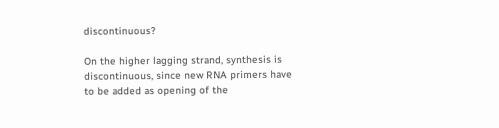discontinuous?

On the higher lagging strand, synthesis is discontinuous, since new RNA primers have to be added as opening of the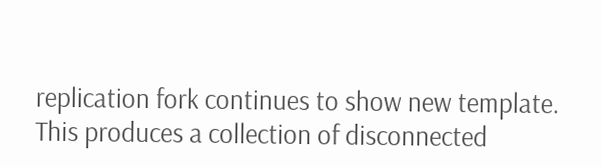replication fork continues to show new template. This produces a collection of disconnected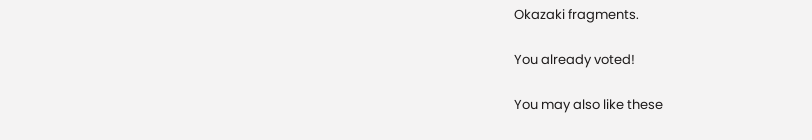Okazaki fragments.

You already voted!

You may also like these